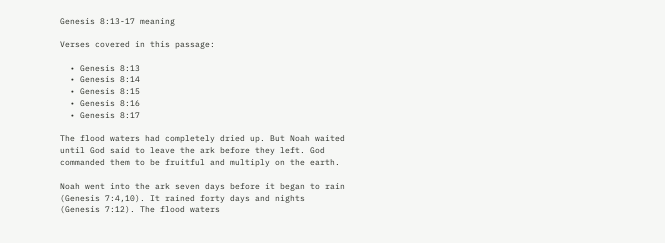Genesis 8:13-17 meaning

Verses covered in this passage:

  • Genesis 8:13
  • Genesis 8:14
  • Genesis 8:15
  • Genesis 8:16
  • Genesis 8:17

The flood waters had completely dried up. But Noah waited until God said to leave the ark before they left. God commanded them to be fruitful and multiply on the earth.

Noah went into the ark seven days before it began to rain (Genesis 7:4,10). It rained forty days and nights (Genesis 7:12). The flood waters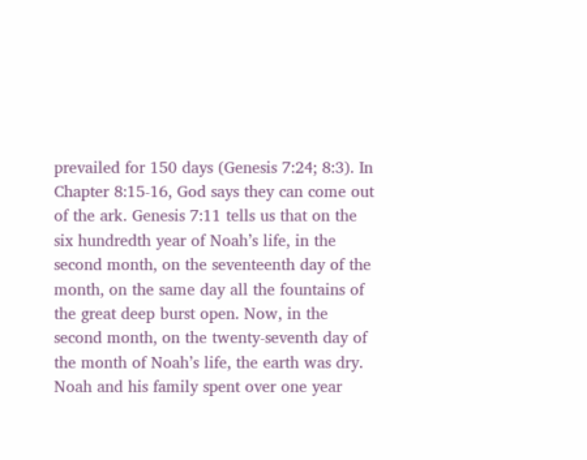prevailed for 150 days (Genesis 7:24; 8:3). In Chapter 8:15-16, God says they can come out of the ark. Genesis 7:11 tells us that on the six hundredth year of Noah’s life, in the second month, on the seventeenth day of the month, on the same day all the fountains of the great deep burst open. Now, in the second month, on the twenty-seventh day of the month of Noah’s life, the earth was dry. Noah and his family spent over one year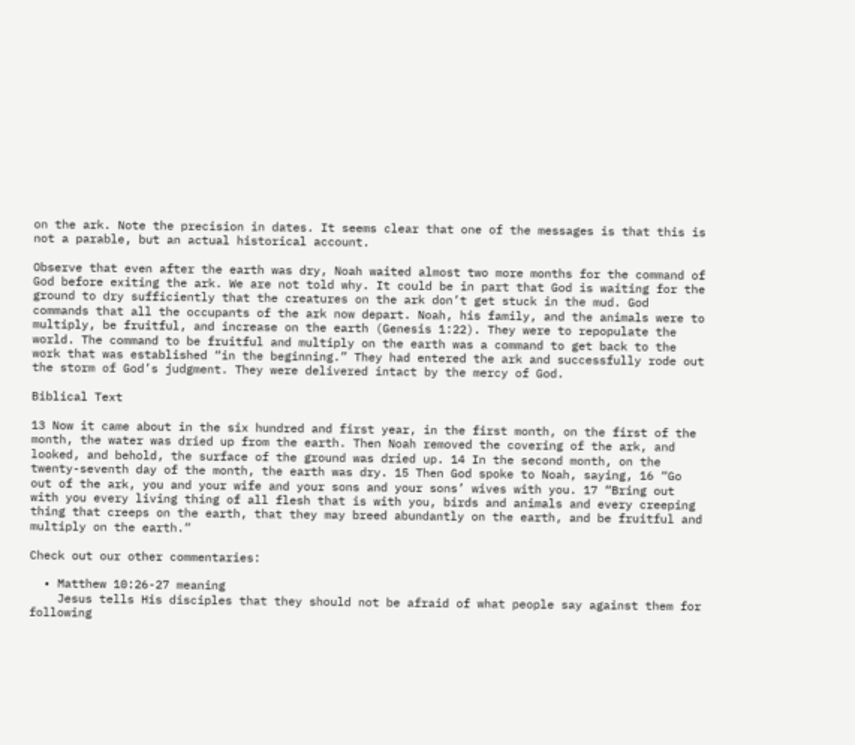on the ark. Note the precision in dates. It seems clear that one of the messages is that this is not a parable, but an actual historical account.

Observe that even after the earth was dry, Noah waited almost two more months for the command of God before exiting the ark. We are not told why. It could be in part that God is waiting for the ground to dry sufficiently that the creatures on the ark don’t get stuck in the mud. God commands that all the occupants of the ark now depart. Noah, his family, and the animals were to multiply, be fruitful, and increase on the earth (Genesis 1:22). They were to repopulate the world. The command to be fruitful and multiply on the earth was a command to get back to the work that was established “in the beginning.” They had entered the ark and successfully rode out the storm of God’s judgment. They were delivered intact by the mercy of God.

Biblical Text

13 Now it came about in the six hundred and first year, in the first month, on the first of the month, the water was dried up from the earth. Then Noah removed the covering of the ark, and looked, and behold, the surface of the ground was dried up. 14 In the second month, on the twenty-seventh day of the month, the earth was dry. 15 Then God spoke to Noah, saying, 16 “Go out of the ark, you and your wife and your sons and your sons’ wives with you. 17 “Bring out with you every living thing of all flesh that is with you, birds and animals and every creeping thing that creeps on the earth, that they may breed abundantly on the earth, and be fruitful and multiply on the earth.”

Check out our other commentaries:

  • Matthew 10:26-27 meaning
    Jesus tells His disciples that they should not be afraid of what people say against them for following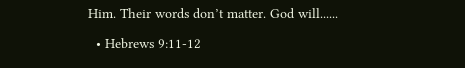Him. Their words don’t matter. God will......

  • Hebrews 9:11-12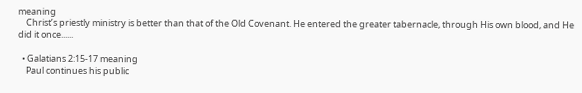meaning
    Christ’s priestly ministry is better than that of the Old Covenant. He entered the greater tabernacle, through His own blood, and He did it once......

  • Galatians 2:15-17 meaning
    Paul continues his public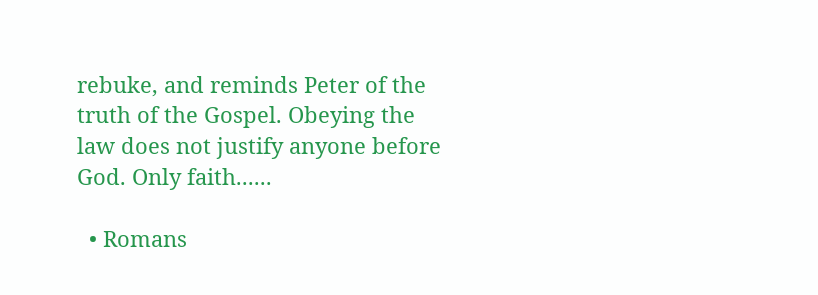rebuke, and reminds Peter of the truth of the Gospel. Obeying the law does not justify anyone before God. Only faith......

  • Romans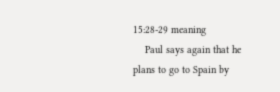15:28-29 meaning
    Paul says again that he plans to go to Spain by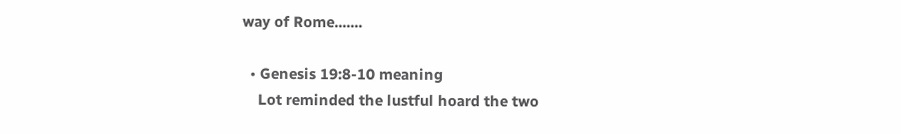way of Rome.......

  • Genesis 19:8-10 meaning
    Lot reminded the lustful hoard the two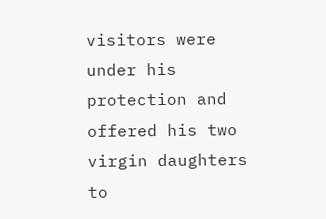visitors were under his protection and offered his two virgin daughters to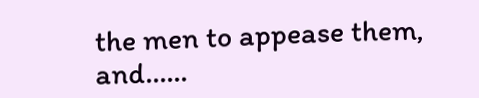the men to appease them, and......